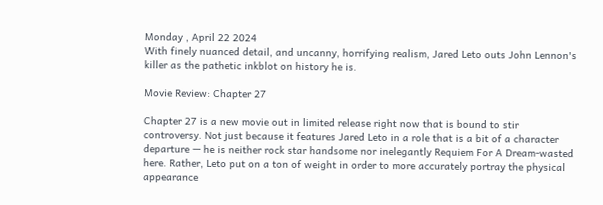Monday , April 22 2024
With finely nuanced detail, and uncanny, horrifying realism, Jared Leto outs John Lennon's killer as the pathetic inkblot on history he is.

Movie Review: Chapter 27

Chapter 27 is a new movie out in limited release right now that is bound to stir controversy. Not just because it features Jared Leto in a role that is a bit of a character departure — he is neither rock star handsome nor inelegantly Requiem For A Dream-wasted here. Rather, Leto put on a ton of weight in order to more accurately portray the physical appearance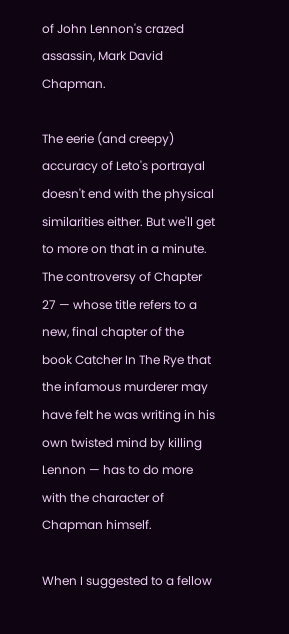of John Lennon's crazed assassin, Mark David Chapman.

The eerie (and creepy) accuracy of Leto's portrayal doesn't end with the physical similarities either. But we'll get to more on that in a minute. The controversy of Chapter 27 — whose title refers to a new, final chapter of the book Catcher In The Rye that the infamous murderer may have felt he was writing in his own twisted mind by killing Lennon — has to do more with the character of Chapman himself.

When I suggested to a fellow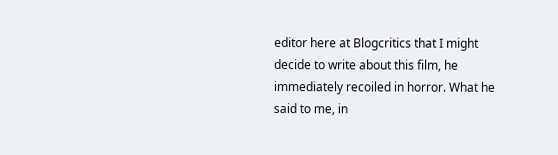editor here at Blogcritics that I might decide to write about this film, he immediately recoiled in horror. What he said to me, in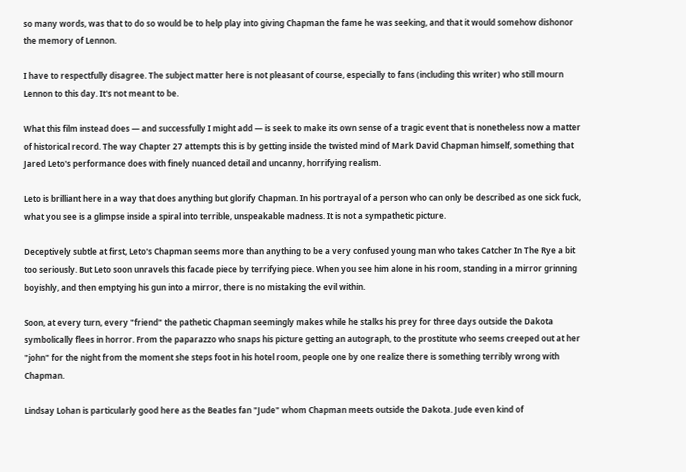so many words, was that to do so would be to help play into giving Chapman the fame he was seeking, and that it would somehow dishonor the memory of Lennon.

I have to respectfully disagree. The subject matter here is not pleasant of course, especially to fans (including this writer) who still mourn Lennon to this day. It's not meant to be.

What this film instead does — and successfully I might add — is seek to make its own sense of a tragic event that is nonetheless now a matter of historical record. The way Chapter 27 attempts this is by getting inside the twisted mind of Mark David Chapman himself, something that Jared Leto's performance does with finely nuanced detail and uncanny, horrifying realism.

Leto is brilliant here in a way that does anything but glorify Chapman. In his portrayal of a person who can only be described as one sick fuck, what you see is a glimpse inside a spiral into terrible, unspeakable madness. It is not a sympathetic picture.

Deceptively subtle at first, Leto's Chapman seems more than anything to be a very confused young man who takes Catcher In The Rye a bit too seriously. But Leto soon unravels this facade piece by terrifying piece. When you see him alone in his room, standing in a mirror grinning boyishly, and then emptying his gun into a mirror, there is no mistaking the evil within.

Soon, at every turn, every "friend" the pathetic Chapman seemingly makes while he stalks his prey for three days outside the Dakota symbolically flees in horror. From the paparazzo who snaps his picture getting an autograph, to the prostitute who seems creeped out at her "john" for the night from the moment she steps foot in his hotel room, people one by one realize there is something terribly wrong with Chapman.

Lindsay Lohan is particularly good here as the Beatles fan "Jude" whom Chapman meets outside the Dakota. Jude even kind of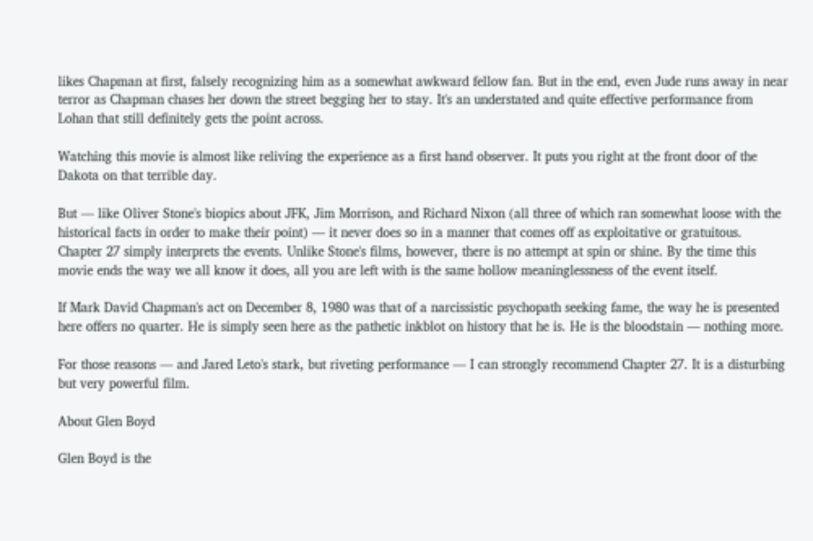likes Chapman at first, falsely recognizing him as a somewhat awkward fellow fan. But in the end, even Jude runs away in near terror as Chapman chases her down the street begging her to stay. It's an understated and quite effective performance from Lohan that still definitely gets the point across.

Watching this movie is almost like reliving the experience as a first hand observer. It puts you right at the front door of the Dakota on that terrible day.

But — like Oliver Stone's biopics about JFK, Jim Morrison, and Richard Nixon (all three of which ran somewhat loose with the historical facts in order to make their point) — it never does so in a manner that comes off as exploitative or gratuitous. Chapter 27 simply interprets the events. Unlike Stone's films, however, there is no attempt at spin or shine. By the time this movie ends the way we all know it does, all you are left with is the same hollow meaninglessness of the event itself.

If Mark David Chapman's act on December 8, 1980 was that of a narcissistic psychopath seeking fame, the way he is presented here offers no quarter. He is simply seen here as the pathetic inkblot on history that he is. He is the bloodstain — nothing more.

For those reasons — and Jared Leto's stark, but riveting performance — I can strongly recommend Chapter 27. It is a disturbing but very powerful film.

About Glen Boyd

Glen Boyd is the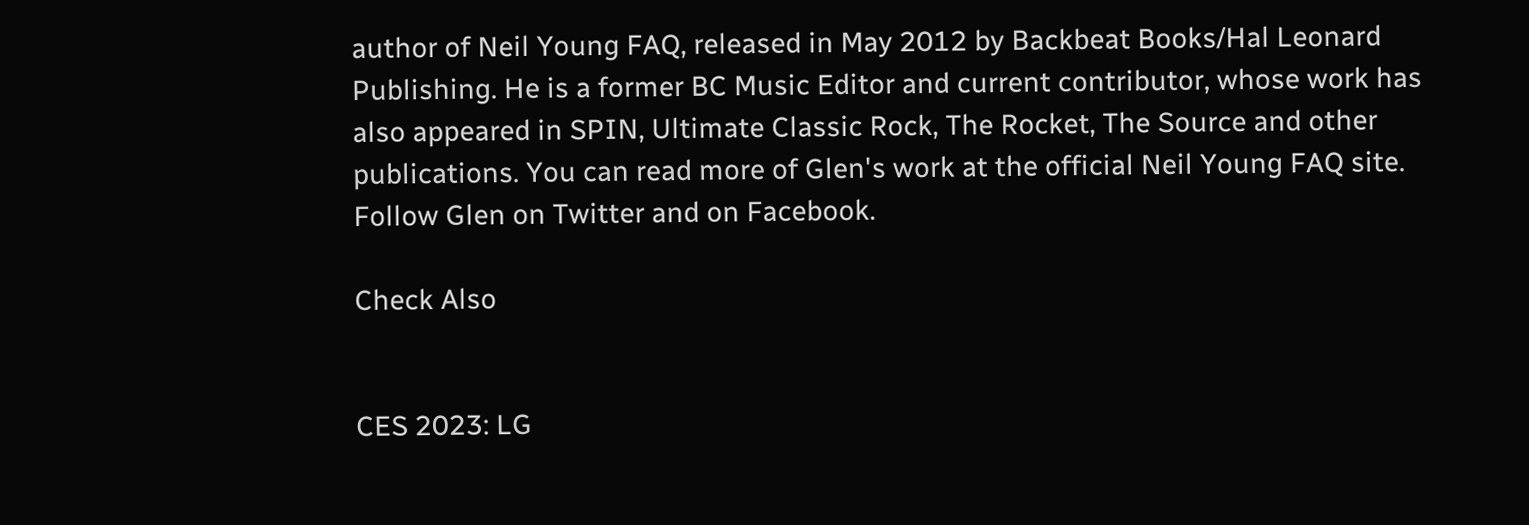author of Neil Young FAQ, released in May 2012 by Backbeat Books/Hal Leonard Publishing. He is a former BC Music Editor and current contributor, whose work has also appeared in SPIN, Ultimate Classic Rock, The Rocket, The Source and other publications. You can read more of Glen's work at the official Neil Young FAQ site. Follow Glen on Twitter and on Facebook.

Check Also


CES 2023: LG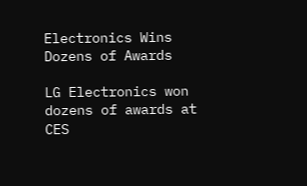Electronics Wins Dozens of Awards

LG Electronics won dozens of awards at CES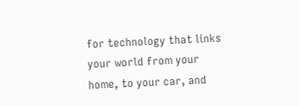for technology that links your world from your home, to your car, and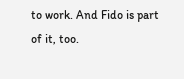to work. And Fido is part of it, too.